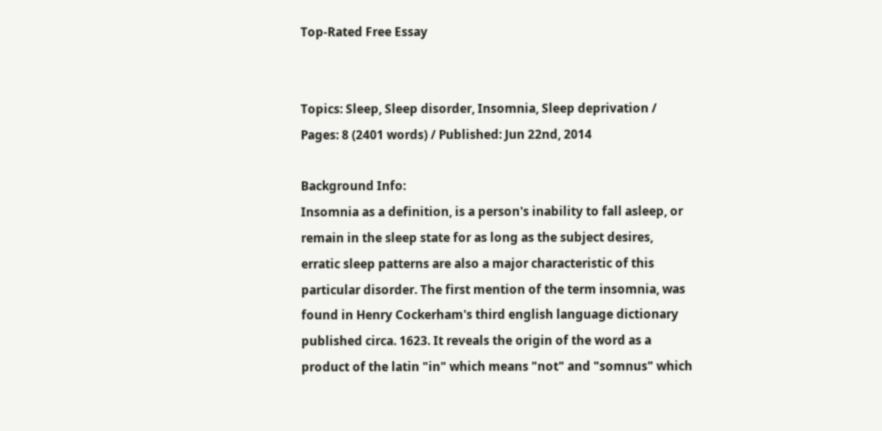Top-Rated Free Essay


Topics: Sleep, Sleep disorder, Insomnia, Sleep deprivation / Pages: 8 (2401 words) / Published: Jun 22nd, 2014

Background Info:
Insomnia as a definition, is a person's inability to fall asleep, or remain in the sleep state for as long as the subject desires, erratic sleep patterns are also a major characteristic of this particular disorder. The first mention of the term insomnia, was found in Henry Cockerham's third english language dictionary published circa. 1623. It reveals the origin of the word as a product of the latin "in" which means "not" and "somnus" which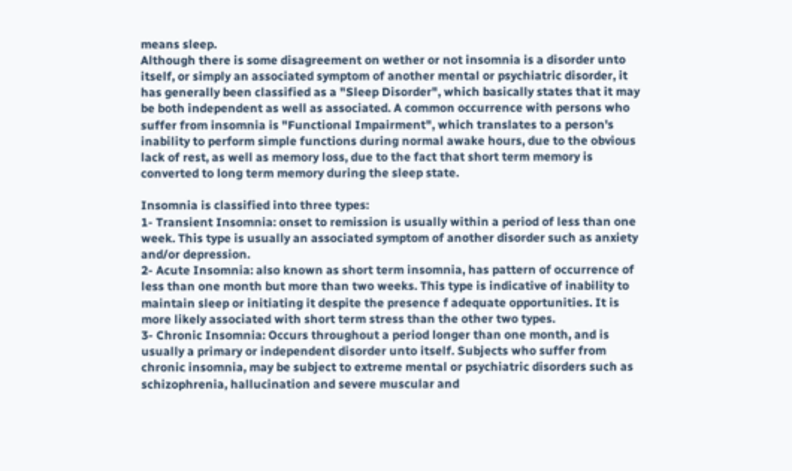means sleep.
Although there is some disagreement on wether or not insomnia is a disorder unto itself, or simply an associated symptom of another mental or psychiatric disorder, it has generally been classified as a "Sleep Disorder", which basically states that it may be both independent as well as associated. A common occurrence with persons who suffer from insomnia is "Functional Impairment", which translates to a person's inability to perform simple functions during normal awake hours, due to the obvious lack of rest, as well as memory loss, due to the fact that short term memory is converted to long term memory during the sleep state.

Insomnia is classified into three types:
1- Transient Insomnia: onset to remission is usually within a period of less than one week. This type is usually an associated symptom of another disorder such as anxiety and/or depression.
2- Acute Insomnia: also known as short term insomnia, has pattern of occurrence of less than one month but more than two weeks. This type is indicative of inability to maintain sleep or initiating it despite the presence f adequate opportunities. It is more likely associated with short term stress than the other two types.
3- Chronic Insomnia: Occurs throughout a period longer than one month, and is usually a primary or independent disorder unto itself. Subjects who suffer from chronic insomnia, may be subject to extreme mental or psychiatric disorders such as schizophrenia, hallucination and severe muscular and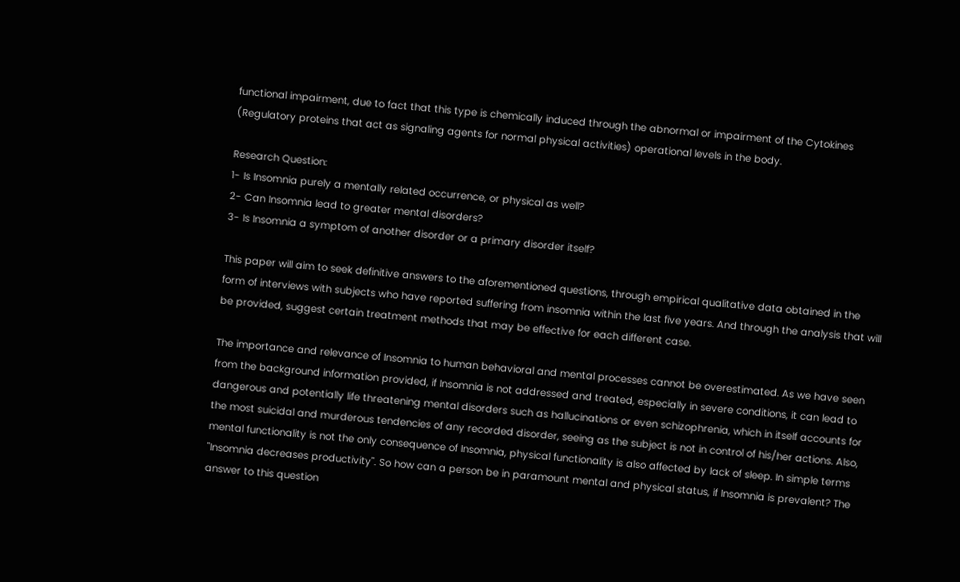functional impairment, due to fact that this type is chemically induced through the abnormal or impairment of the Cytokines (Regulatory proteins that act as signaling agents for normal physical activities) operational levels in the body.

Research Question:
1- Is Insomnia purely a mentally related occurrence, or physical as well?
2- Can Insomnia lead to greater mental disorders?
3- Is Insomnia a symptom of another disorder or a primary disorder itself?

This paper will aim to seek definitive answers to the aforementioned questions, through empirical qualitative data obtained in the form of interviews with subjects who have reported suffering from insomnia within the last five years. And through the analysis that will be provided, suggest certain treatment methods that may be effective for each different case.

The importance and relevance of Insomnia to human behavioral and mental processes cannot be overestimated. As we have seen from the background information provided, if Insomnia is not addressed and treated, especially in severe conditions, it can lead to dangerous and potentially life threatening mental disorders such as hallucinations or even schizophrenia, which in itself accounts for the most suicidal and murderous tendencies of any recorded disorder, seeing as the subject is not in control of his/her actions. Also, mental functionality is not the only consequence of Insomnia, physical functionality is also affected by lack of sleep. In simple terms "Insomnia decreases productivity". So how can a person be in paramount mental and physical status, if Insomnia is prevalent? The answer to this question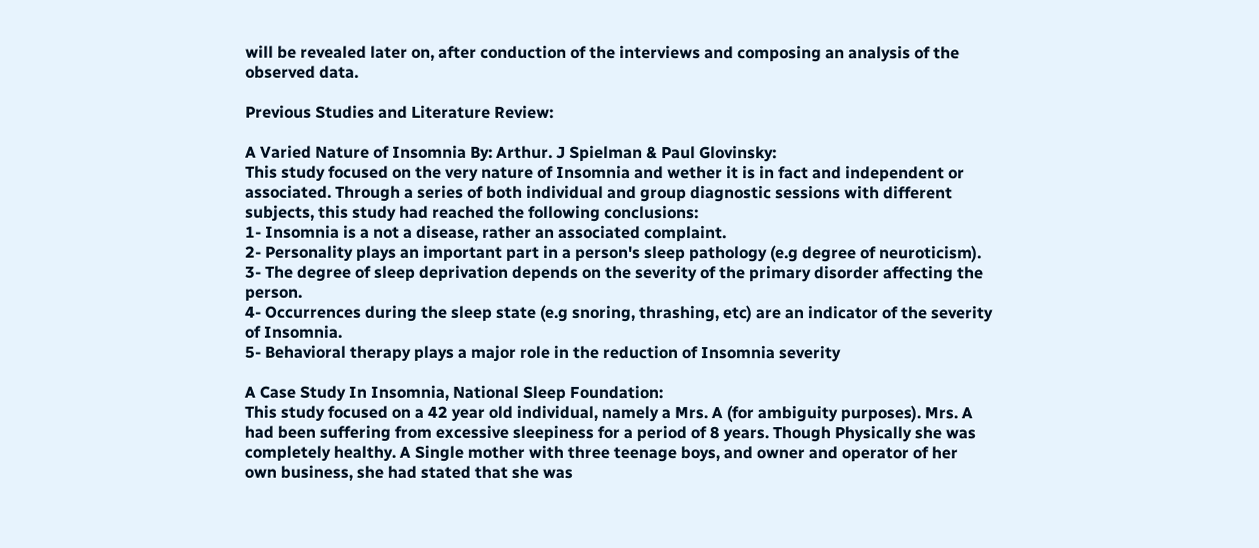will be revealed later on, after conduction of the interviews and composing an analysis of the observed data.

Previous Studies and Literature Review:

A Varied Nature of Insomnia By: Arthur. J Spielman & Paul Glovinsky:
This study focused on the very nature of Insomnia and wether it is in fact and independent or associated. Through a series of both individual and group diagnostic sessions with different subjects, this study had reached the following conclusions:
1- Insomnia is a not a disease, rather an associated complaint.
2- Personality plays an important part in a person's sleep pathology (e.g degree of neuroticism).
3- The degree of sleep deprivation depends on the severity of the primary disorder affecting the person.
4- Occurrences during the sleep state (e.g snoring, thrashing, etc) are an indicator of the severity of Insomnia.
5- Behavioral therapy plays a major role in the reduction of Insomnia severity

A Case Study In Insomnia, National Sleep Foundation:
This study focused on a 42 year old individual, namely a Mrs. A (for ambiguity purposes). Mrs. A had been suffering from excessive sleepiness for a period of 8 years. Though Physically she was completely healthy. A Single mother with three teenage boys, and owner and operator of her own business, she had stated that she was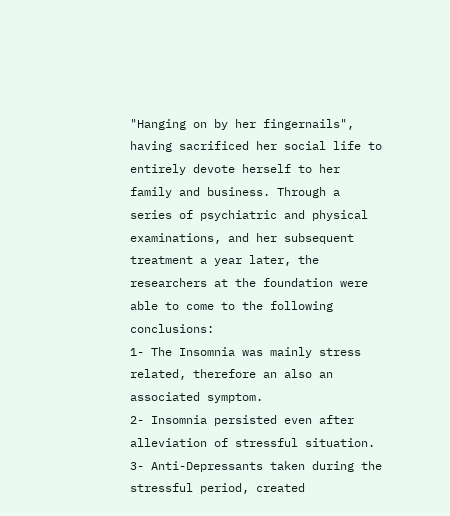"Hanging on by her fingernails", having sacrificed her social life to entirely devote herself to her family and business. Through a series of psychiatric and physical examinations, and her subsequent treatment a year later, the researchers at the foundation were able to come to the following conclusions:
1- The Insomnia was mainly stress related, therefore an also an associated symptom.
2- Insomnia persisted even after alleviation of stressful situation.
3- Anti-Depressants taken during the stressful period, created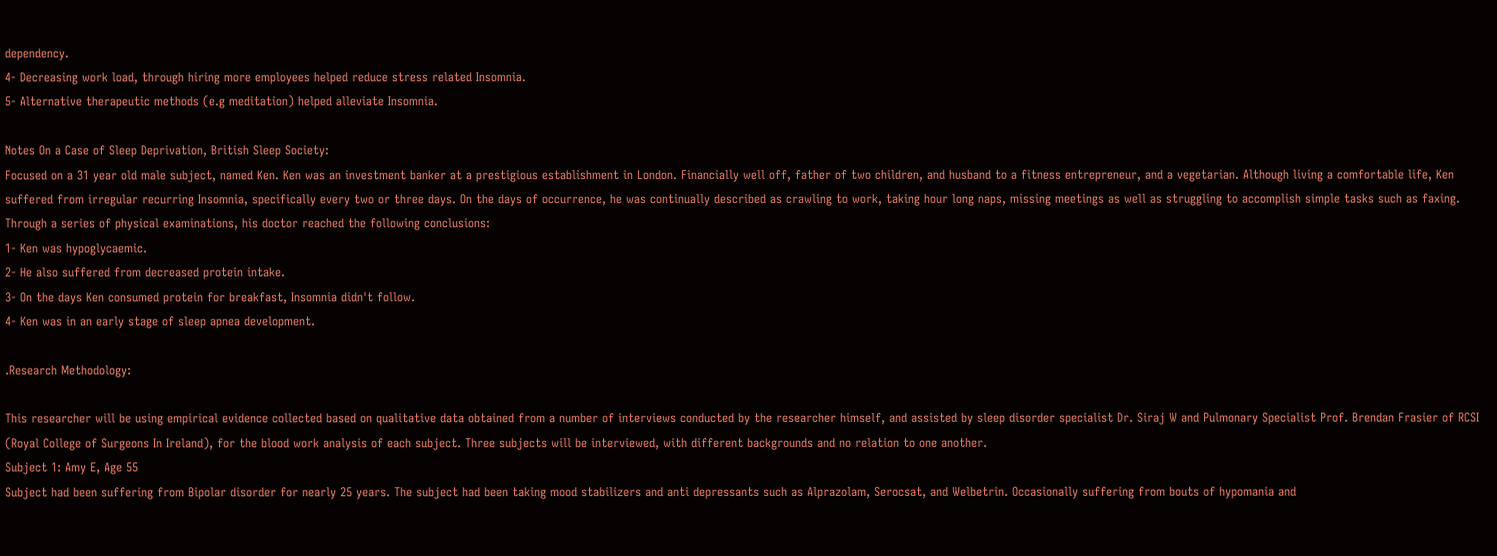dependency.
4- Decreasing work load, through hiring more employees helped reduce stress related Insomnia.
5- Alternative therapeutic methods (e.g meditation) helped alleviate Insomnia.

Notes On a Case of Sleep Deprivation, British Sleep Society:
Focused on a 31 year old male subject, named Ken. Ken was an investment banker at a prestigious establishment in London. Financially well off, father of two children, and husband to a fitness entrepreneur, and a vegetarian. Although living a comfortable life, Ken suffered from irregular recurring Insomnia, specifically every two or three days. On the days of occurrence, he was continually described as crawling to work, taking hour long naps, missing meetings as well as struggling to accomplish simple tasks such as faxing. Through a series of physical examinations, his doctor reached the following conclusions:
1- Ken was hypoglycaemic.
2- He also suffered from decreased protein intake.
3- On the days Ken consumed protein for breakfast, Insomnia didn't follow.
4- Ken was in an early stage of sleep apnea development.

.Research Methodology:

This researcher will be using empirical evidence collected based on qualitative data obtained from a number of interviews conducted by the researcher himself, and assisted by sleep disorder specialist Dr. Siraj W and Pulmonary Specialist Prof. Brendan Frasier of RCSI (Royal College of Surgeons In Ireland), for the blood work analysis of each subject. Three subjects will be interviewed, with different backgrounds and no relation to one another.
Subject 1: Amy E, Age 55
Subject had been suffering from Bipolar disorder for nearly 25 years. The subject had been taking mood stabilizers and anti depressants such as Alprazolam, Serocsat, and Welbetrin. Occasionally suffering from bouts of hypomania and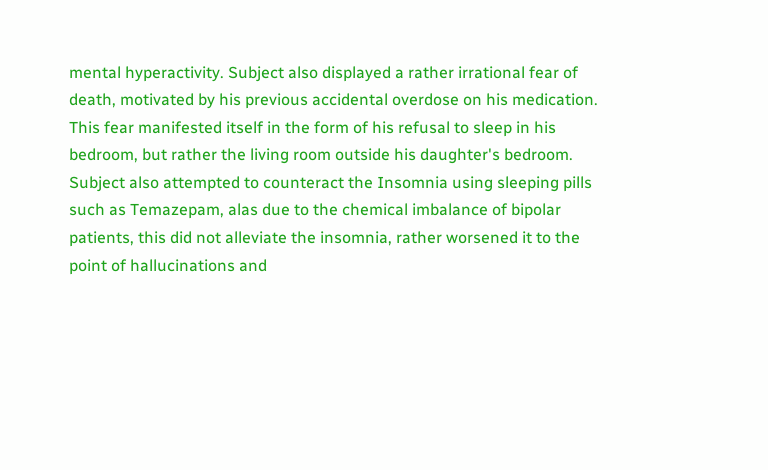mental hyperactivity. Subject also displayed a rather irrational fear of death, motivated by his previous accidental overdose on his medication. This fear manifested itself in the form of his refusal to sleep in his bedroom, but rather the living room outside his daughter's bedroom. Subject also attempted to counteract the Insomnia using sleeping pills such as Temazepam, alas due to the chemical imbalance of bipolar patients, this did not alleviate the insomnia, rather worsened it to the point of hallucinations and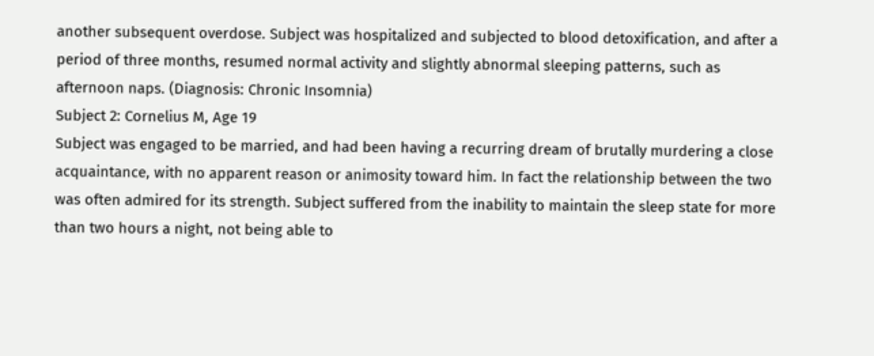another subsequent overdose. Subject was hospitalized and subjected to blood detoxification, and after a period of three months, resumed normal activity and slightly abnormal sleeping patterns, such as afternoon naps. (Diagnosis: Chronic Insomnia)
Subject 2: Cornelius M, Age 19
Subject was engaged to be married, and had been having a recurring dream of brutally murdering a close acquaintance, with no apparent reason or animosity toward him. In fact the relationship between the two was often admired for its strength. Subject suffered from the inability to maintain the sleep state for more than two hours a night, not being able to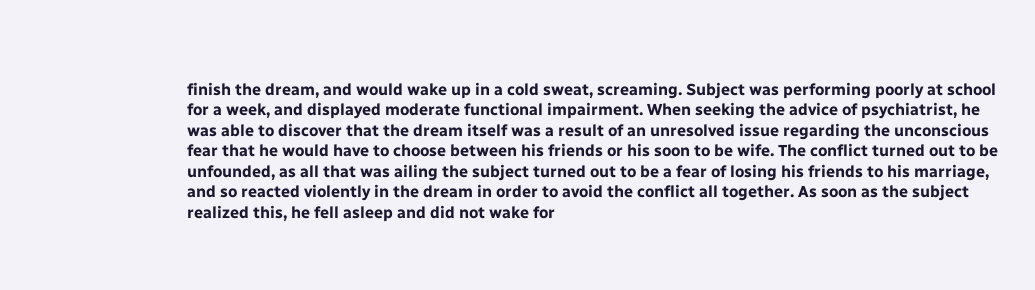finish the dream, and would wake up in a cold sweat, screaming. Subject was performing poorly at school for a week, and displayed moderate functional impairment. When seeking the advice of psychiatrist, he was able to discover that the dream itself was a result of an unresolved issue regarding the unconscious fear that he would have to choose between his friends or his soon to be wife. The conflict turned out to be unfounded, as all that was ailing the subject turned out to be a fear of losing his friends to his marriage, and so reacted violently in the dream in order to avoid the conflict all together. As soon as the subject realized this, he fell asleep and did not wake for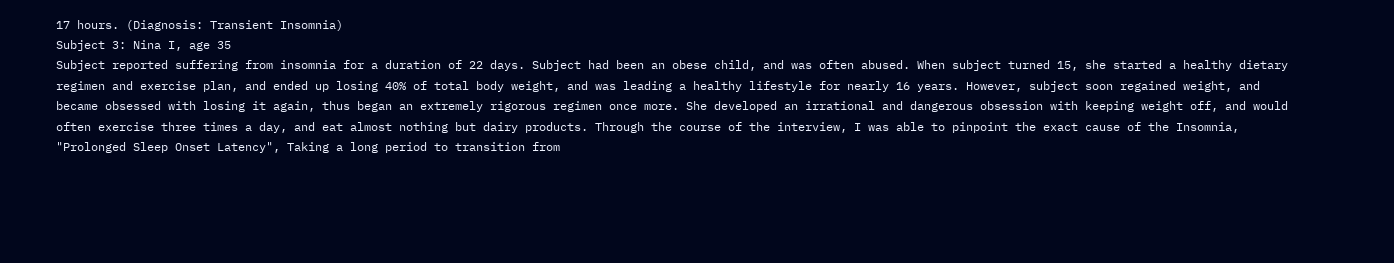17 hours. (Diagnosis: Transient Insomnia)
Subject 3: Nina I, age 35
Subject reported suffering from insomnia for a duration of 22 days. Subject had been an obese child, and was often abused. When subject turned 15, she started a healthy dietary regimen and exercise plan, and ended up losing 40% of total body weight, and was leading a healthy lifestyle for nearly 16 years. However, subject soon regained weight, and became obsessed with losing it again, thus began an extremely rigorous regimen once more. She developed an irrational and dangerous obsession with keeping weight off, and would often exercise three times a day, and eat almost nothing but dairy products. Through the course of the interview, I was able to pinpoint the exact cause of the Insomnia, "Prolonged Sleep Onset Latency", Taking a long period to transition from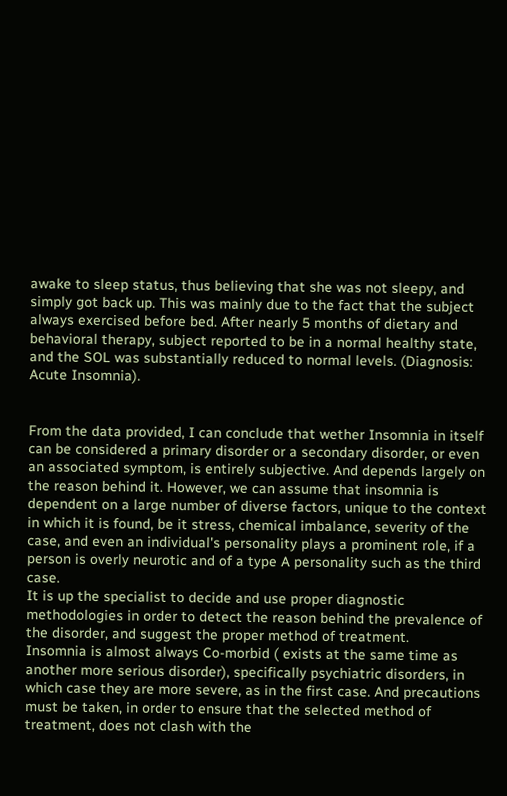awake to sleep status, thus believing that she was not sleepy, and simply got back up. This was mainly due to the fact that the subject always exercised before bed. After nearly 5 months of dietary and behavioral therapy, subject reported to be in a normal healthy state, and the SOL was substantially reduced to normal levels. (Diagnosis: Acute Insomnia).


From the data provided, I can conclude that wether Insomnia in itself can be considered a primary disorder or a secondary disorder, or even an associated symptom, is entirely subjective. And depends largely on the reason behind it. However, we can assume that insomnia is dependent on a large number of diverse factors, unique to the context in which it is found, be it stress, chemical imbalance, severity of the case, and even an individual's personality plays a prominent role, if a person is overly neurotic and of a type A personality such as the third case.
It is up the specialist to decide and use proper diagnostic methodologies in order to detect the reason behind the prevalence of the disorder, and suggest the proper method of treatment.
Insomnia is almost always Co-morbid ( exists at the same time as another more serious disorder), specifically psychiatric disorders, in which case they are more severe, as in the first case. And precautions must be taken, in order to ensure that the selected method of treatment, does not clash with the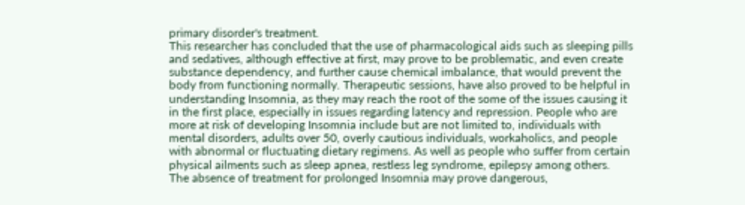primary disorder's treatment.
This researcher has concluded that the use of pharmacological aids such as sleeping pills and sedatives, although effective at first, may prove to be problematic, and even create substance dependency, and further cause chemical imbalance, that would prevent the body from functioning normally. Therapeutic sessions, have also proved to be helpful in understanding Insomnia, as they may reach the root of the some of the issues causing it in the first place, especially in issues regarding latency and repression. People who are more at risk of developing Insomnia include but are not limited to, individuals with mental disorders, adults over 50, overly cautious individuals, workaholics, and people with abnormal or fluctuating dietary regimens. As well as people who suffer from certain physical ailments such as sleep apnea, restless leg syndrome, epilepsy among others.
The absence of treatment for prolonged Insomnia may prove dangerous,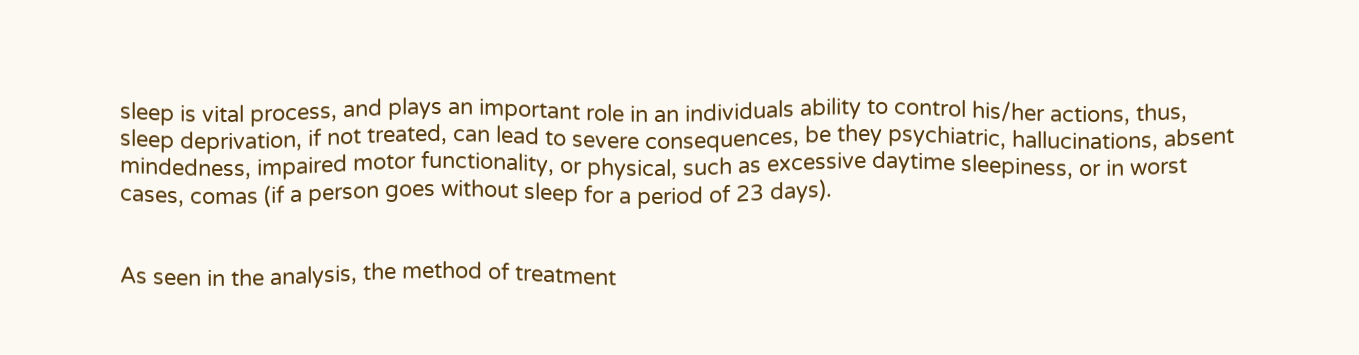sleep is vital process, and plays an important role in an individuals ability to control his/her actions, thus, sleep deprivation, if not treated, can lead to severe consequences, be they psychiatric, hallucinations, absent mindedness, impaired motor functionality, or physical, such as excessive daytime sleepiness, or in worst cases, comas (if a person goes without sleep for a period of 23 days).


As seen in the analysis, the method of treatment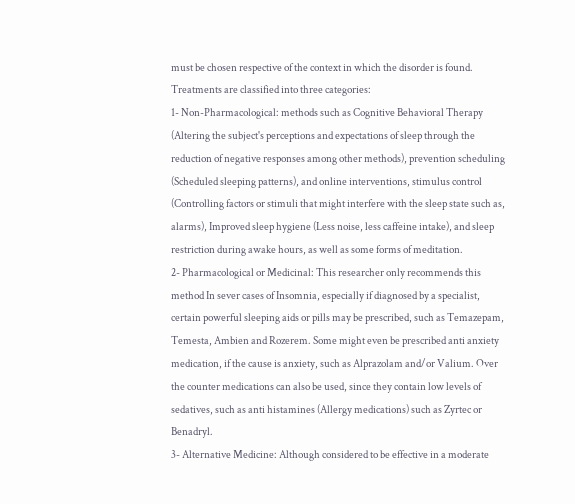must be chosen respective of the context in which the disorder is found. Treatments are classified into three categories:
1- Non-Pharmacological: methods such as Cognitive Behavioral Therapy (Altering the subject's perceptions and expectations of sleep through the reduction of negative responses among other methods), prevention scheduling (Scheduled sleeping patterns), and online interventions, stimulus control (Controlling factors or stimuli that might interfere with the sleep state such as, alarms), Improved sleep hygiene (Less noise, less caffeine intake), and sleep restriction during awake hours, as well as some forms of meditation.
2- Pharmacological or Medicinal: This researcher only recommends this method In sever cases of Insomnia, especially if diagnosed by a specialist, certain powerful sleeping aids or pills may be prescribed, such as Temazepam, Temesta, Ambien and Rozerem. Some might even be prescribed anti anxiety medication, if the cause is anxiety, such as Alprazolam and/or Valium. Over the counter medications can also be used, since they contain low levels of sedatives, such as anti histamines (Allergy medications) such as Zyrtec or Benadryl.
3- Alternative Medicine: Although considered to be effective in a moderate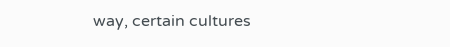way, certain cultures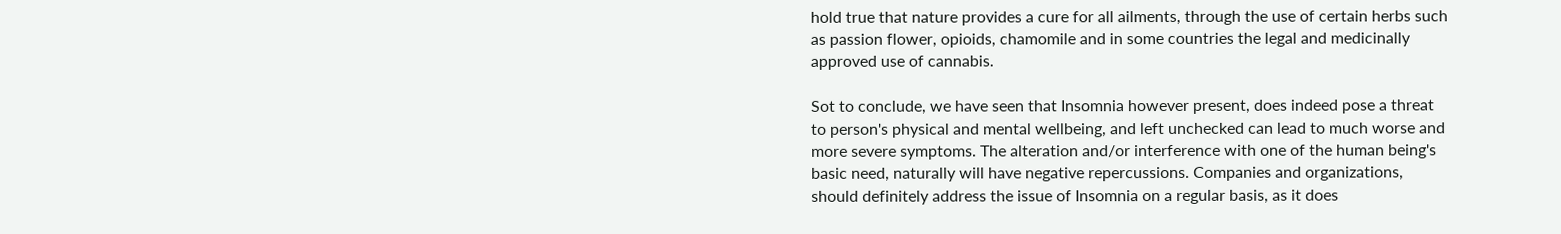hold true that nature provides a cure for all ailments, through the use of certain herbs such as passion flower, opioids, chamomile and in some countries the legal and medicinally approved use of cannabis.

Sot to conclude, we have seen that Insomnia however present, does indeed pose a threat to person's physical and mental wellbeing, and left unchecked can lead to much worse and more severe symptoms. The alteration and/or interference with one of the human being's basic need, naturally will have negative repercussions. Companies and organizations, should definitely address the issue of Insomnia on a regular basis, as it does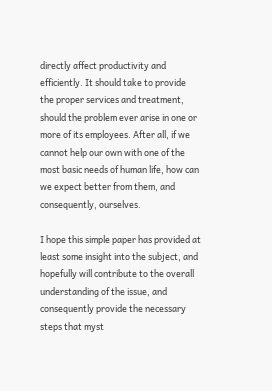directly affect productivity and efficiently. It should take to provide the proper services and treatment, should the problem ever arise in one or more of its employees. After all, if we cannot help our own with one of the most basic needs of human life, how can we expect better from them, and consequently, ourselves.

I hope this simple paper has provided at least some insight into the subject, and hopefully will contribute to the overall understanding of the issue, and consequently provide the necessary steps that myst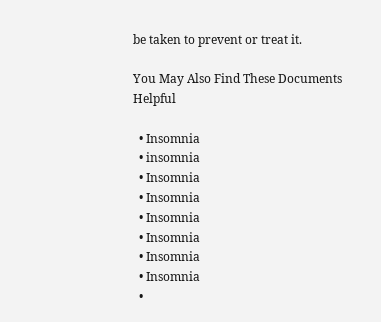be taken to prevent or treat it.

You May Also Find These Documents Helpful

  • Insomnia
  • insomnia
  • Insomnia
  • Insomnia
  • Insomnia
  • Insomnia
  • Insomnia
  • Insomnia
  •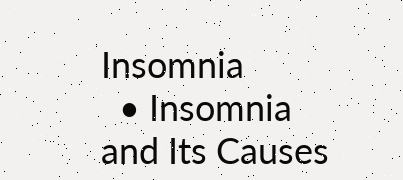Insomnia
  • Insomnia and Its Causes